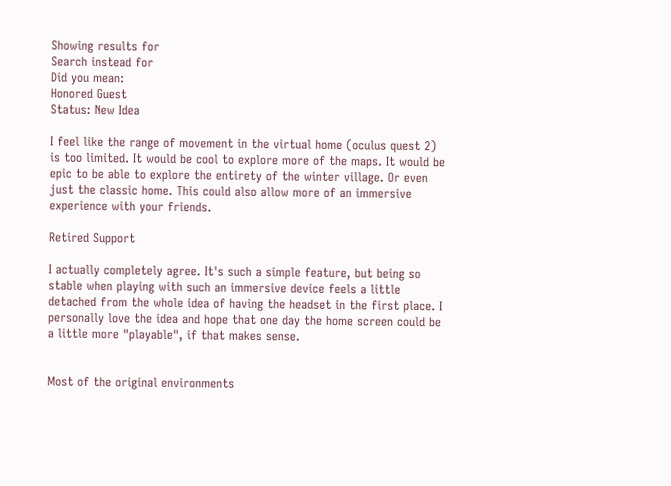Showing results for
Search instead for
Did you mean:
Honored Guest
Status: New Idea

I feel like the range of movement in the virtual home (oculus quest 2) is too limited. It would be cool to explore more of the maps. It would be epic to be able to explore the entirety of the winter village. Or even just the classic home. This could also allow more of an immersive experience with your friends.

Retired Support

I actually completely agree. It's such a simple feature, but being so stable when playing with such an immersive device feels a little detached from the whole idea of having the headset in the first place. I personally love the idea and hope that one day the home screen could be a little more "playable", if that makes sense.


Most of the original environments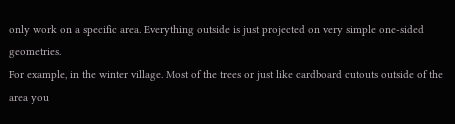only work on a specific area. Everything outside is just projected on very simple one-sided geometries.
For example, in the winter village. Most of the trees or just like cardboard cutouts outside of the area you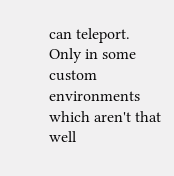can teleport.
Only in some custom environments which aren't that well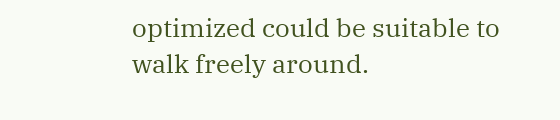optimized could be suitable to walk freely around.